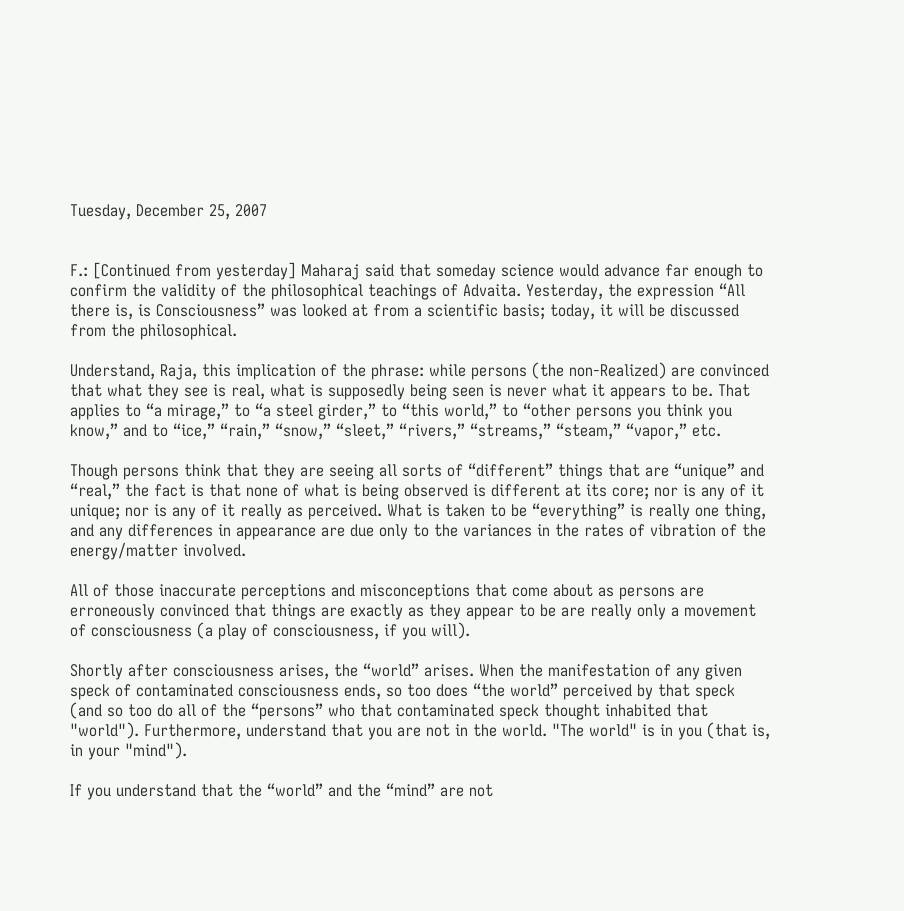Tuesday, December 25, 2007


F.: [Continued from yesterday] Maharaj said that someday science would advance far enough to confirm the validity of the philosophical teachings of Advaita. Yesterday, the expression “All there is, is Consciousness” was looked at from a scientific basis; today, it will be discussed from the philosophical.

Understand, Raja, this implication of the phrase: while persons (the non-Realized) are convinced that what they see is real, what is supposedly being seen is never what it appears to be. That applies to “a mirage,” to “a steel girder,” to “this world,” to “other persons you think you know,” and to “ice,” “rain,” “snow,” “sleet,” “rivers,” “streams,” “steam,” “vapor,” etc.

Though persons think that they are seeing all sorts of “different” things that are “unique” and “real,” the fact is that none of what is being observed is different at its core; nor is any of it unique; nor is any of it really as perceived. What is taken to be “everything” is really one thing, and any differences in appearance are due only to the variances in the rates of vibration of the energy/matter involved.

All of those inaccurate perceptions and misconceptions that come about as persons are erroneously convinced that things are exactly as they appear to be are really only a movement of consciousness (a play of consciousness, if you will).

Shortly after consciousness arises, the “world” arises. When the manifestation of any given speck of contaminated consciousness ends, so too does “the world” perceived by that speck (and so too do all of the “persons” who that contaminated speck thought inhabited that "world"). Furthermore, understand that you are not in the world. "The world" is in you (that is, in your "mind").

If you understand that the “world” and the “mind” are not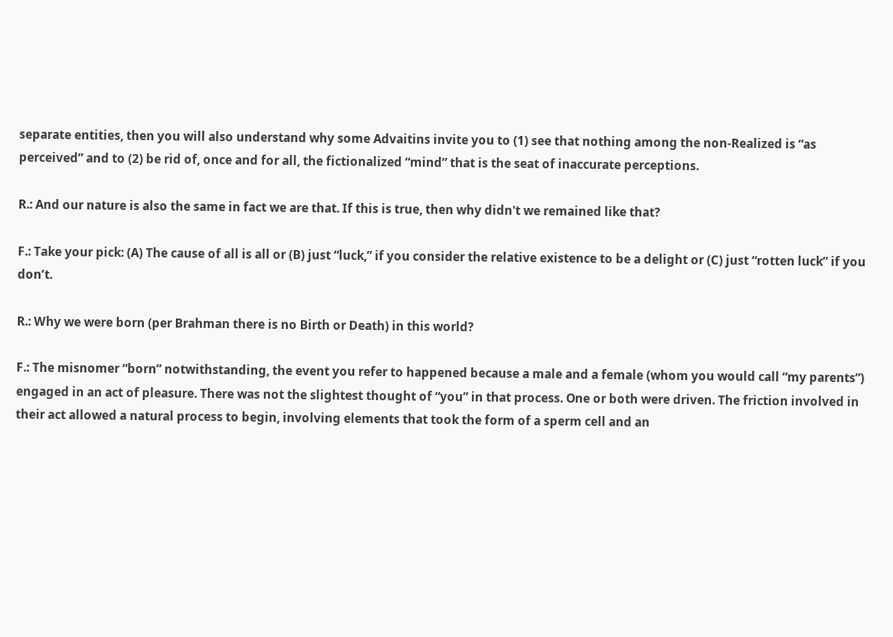separate entities, then you will also understand why some Advaitins invite you to (1) see that nothing among the non-Realized is “as perceived” and to (2) be rid of, once and for all, the fictionalized “mind” that is the seat of inaccurate perceptions.

R.: And our nature is also the same in fact we are that. If this is true, then why didn't we remained like that?

F.: Take your pick: (A) The cause of all is all or (B) just “luck,” if you consider the relative existence to be a delight or (C) just “rotten luck” if you don’t.

R.: Why we were born (per Brahman there is no Birth or Death) in this world?

F.: The misnomer “born” notwithstanding, the event you refer to happened because a male and a female (whom you would call “my parents”) engaged in an act of pleasure. There was not the slightest thought of “you” in that process. One or both were driven. The friction involved in their act allowed a natural process to begin, involving elements that took the form of a sperm cell and an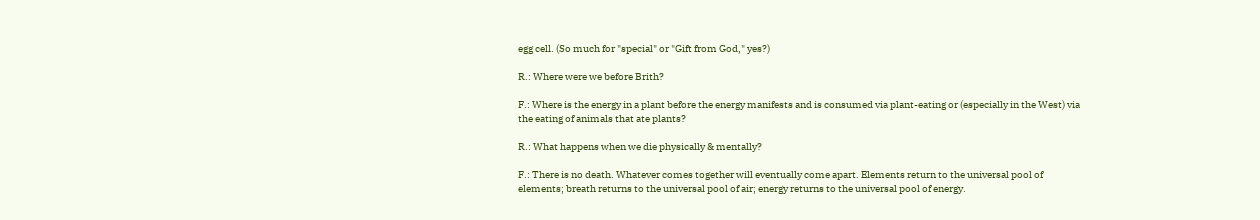egg cell. (So much for "special" or "Gift from God," yes?)

R.: Where were we before Brith?

F.: Where is the energy in a plant before the energy manifests and is consumed via plant-eating or (especially in the West) via the eating of animals that ate plants?

R.: What happens when we die physically & mentally?

F.: There is no death. Whatever comes together will eventually come apart. Elements return to the universal pool of elements; breath returns to the universal pool of air; energy returns to the universal pool of energy.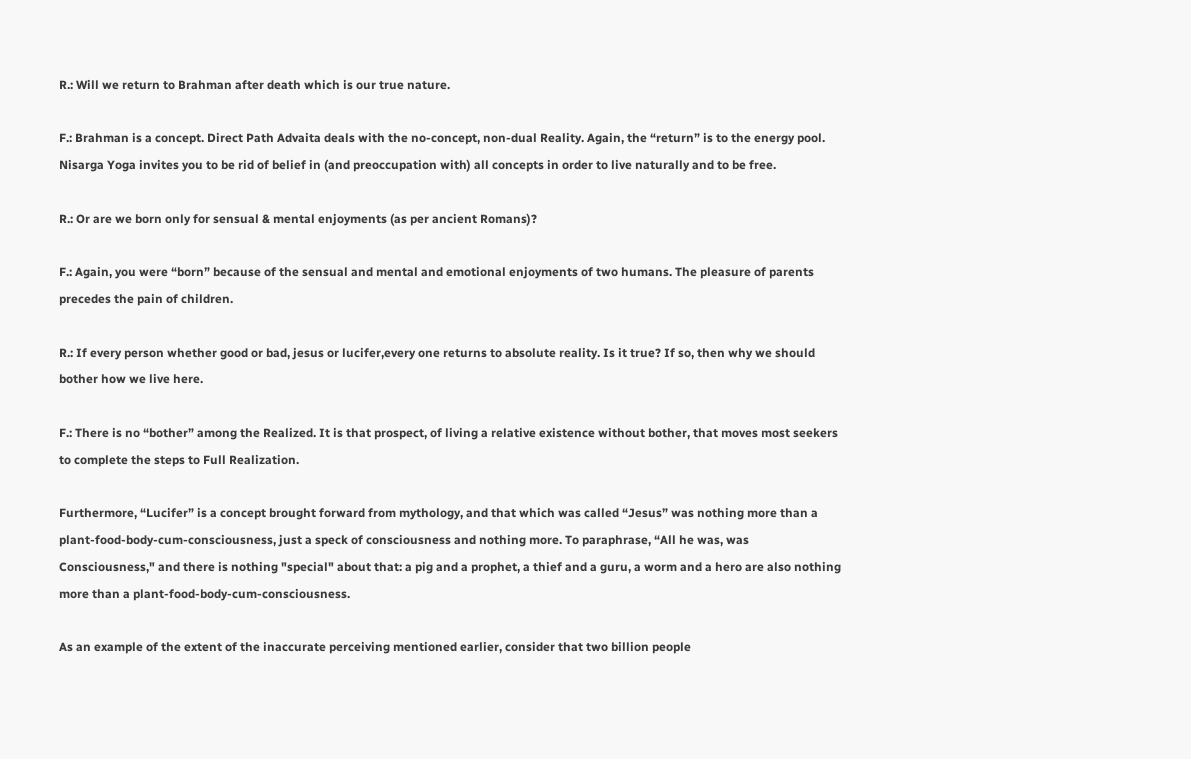R.: Will we return to Brahman after death which is our true nature.

F.: Brahman is a concept. Direct Path Advaita deals with the no-concept, non-dual Reality. Again, the “return” is to the energy pool. Nisarga Yoga invites you to be rid of belief in (and preoccupation with) all concepts in order to live naturally and to be free.

R.: Or are we born only for sensual & mental enjoyments (as per ancient Romans)?

F.: Again, you were “born” because of the sensual and mental and emotional enjoyments of two humans. The pleasure of parents precedes the pain of children.

R.: If every person whether good or bad, jesus or lucifer,every one returns to absolute reality. Is it true? If so, then why we should bother how we live here.

F.: There is no “bother” among the Realized. It is that prospect, of living a relative existence without bother, that moves most seekers to complete the steps to Full Realization.

Furthermore, “Lucifer” is a concept brought forward from mythology, and that which was called “Jesus” was nothing more than a plant-food-body-cum-consciousness, just a speck of consciousness and nothing more. To paraphrase, “All he was, was Consciousness," and there is nothing "special" about that: a pig and a prophet, a thief and a guru, a worm and a hero are also nothing more than a plant-food-body-cum-consciousness.

As an example of the extent of the inaccurate perceiving mentioned earlier, consider that two billion people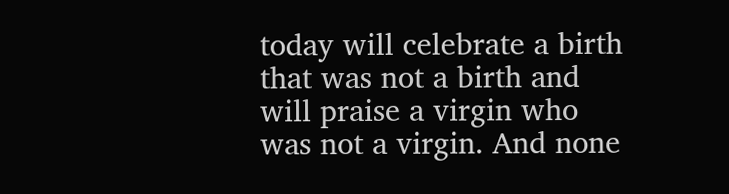today will celebrate a birth that was not a birth and will praise a virgin who was not a virgin. And none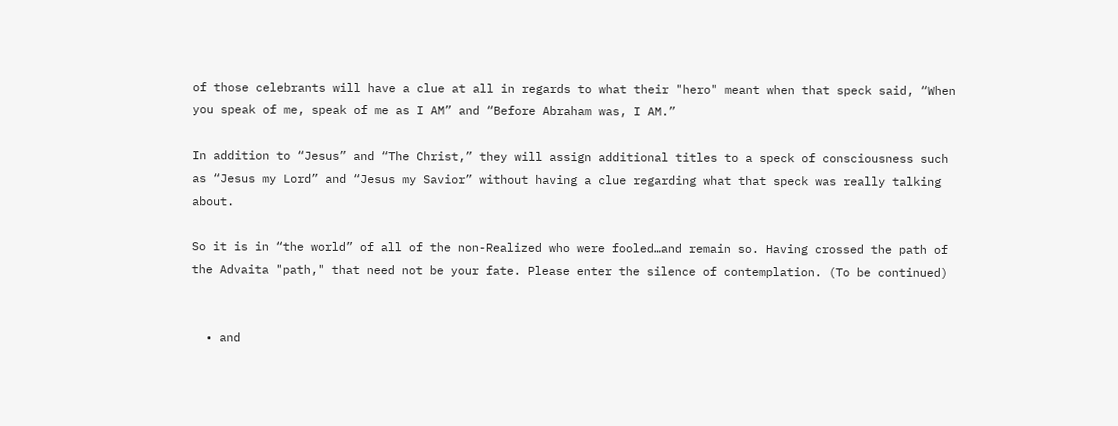of those celebrants will have a clue at all in regards to what their "hero" meant when that speck said, “When you speak of me, speak of me as I AM” and “Before Abraham was, I AM.”

In addition to “Jesus” and “The Christ,” they will assign additional titles to a speck of consciousness such as “Jesus my Lord” and “Jesus my Savior” without having a clue regarding what that speck was really talking about.

So it is in “the world” of all of the non-Realized who were fooled…and remain so. Having crossed the path of the Advaita "path," that need not be your fate. Please enter the silence of contemplation. (To be continued)


  • and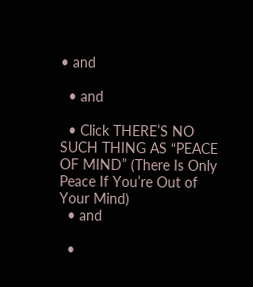• and

  • and

  • Click THERE’S NO SUCH THING AS “PEACE OF MIND” (There Is Only Peace If You’re Out of Your Mind)
  • and

  •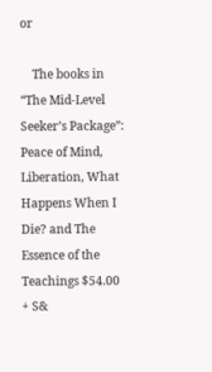or

    The books in “The Mid-Level Seeker’s Package”: Peace of Mind, Liberation, What Happens When I Die? and The Essence of the Teachings $54.00 + S&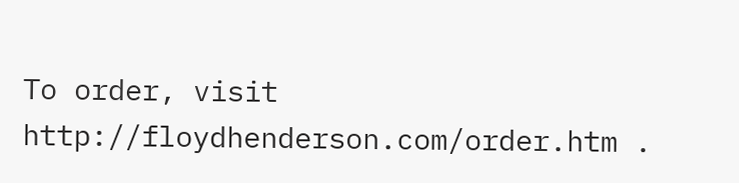To order, visit http://floydhenderson.com/order.htm .